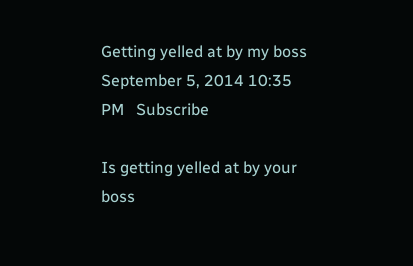Getting yelled at by my boss
September 5, 2014 10:35 PM   Subscribe

Is getting yelled at by your boss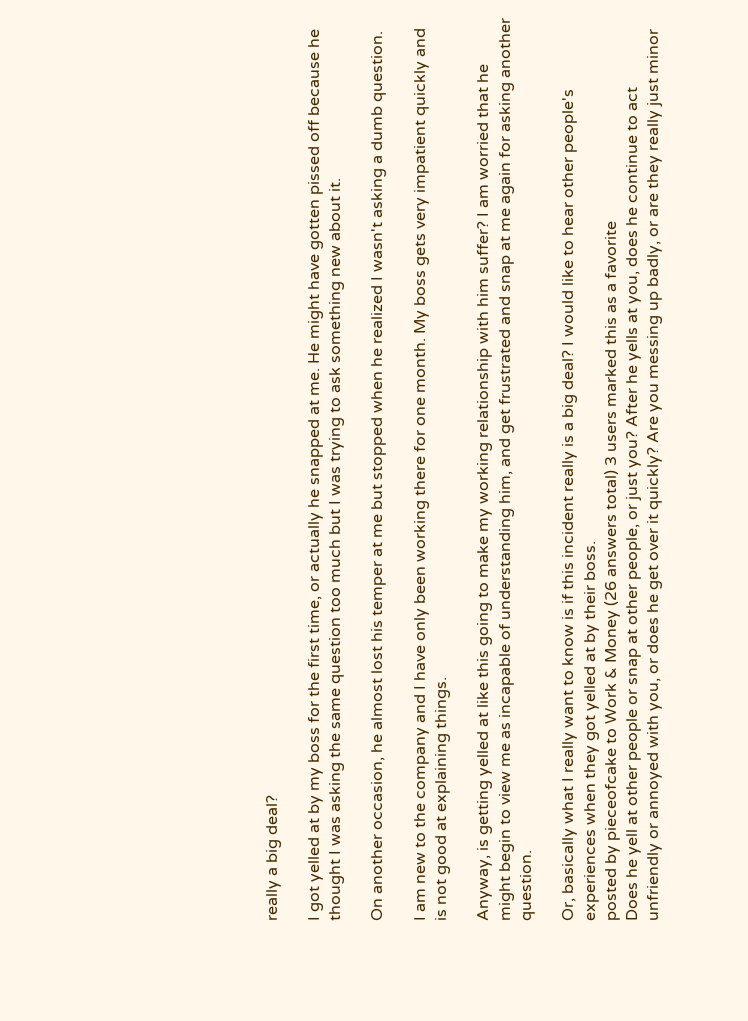really a big deal?

I got yelled at by my boss for the first time, or actually he snapped at me. He might have gotten pissed off because he thought I was asking the same question too much but I was trying to ask something new about it.

On another occasion, he almost lost his temper at me but stopped when he realized I wasn't asking a dumb question.

I am new to the company and I have only been working there for one month. My boss gets very impatient quickly and is not good at explaining things.

Anyway, is getting yelled at like this going to make my working relationship with him suffer? I am worried that he might begin to view me as incapable of understanding him, and get frustrated and snap at me again for asking another question.

Or, basically what I really want to know is if this incident really is a big deal? I would like to hear other people's experiences when they got yelled at by their boss.
posted by pieceofcake to Work & Money (26 answers total) 3 users marked this as a favorite
Does he yell at other people or snap at other people, or just you? After he yells at you, does he continue to act unfriendly or annoyed with you, or does he get over it quickly? Are you messing up badly, or are they really just minor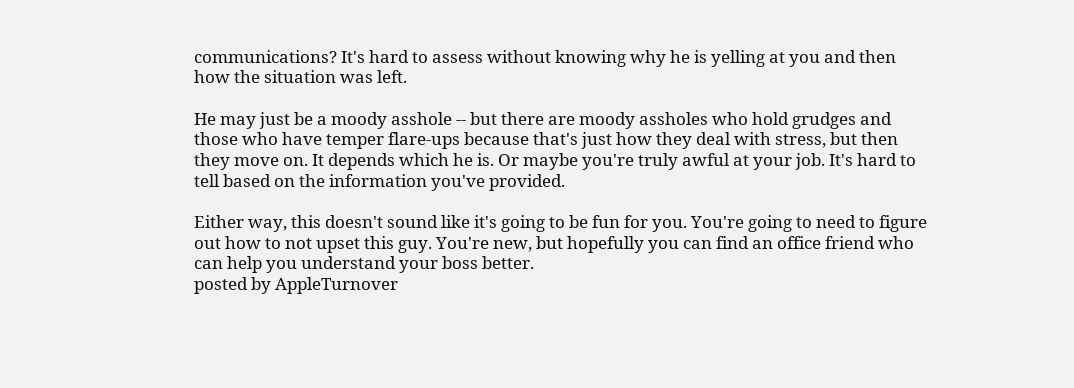communications? It's hard to assess without knowing why he is yelling at you and then how the situation was left.

He may just be a moody asshole -- but there are moody assholes who hold grudges and those who have temper flare-ups because that's just how they deal with stress, but then they move on. It depends which he is. Or maybe you're truly awful at your job. It's hard to tell based on the information you've provided.

Either way, this doesn't sound like it's going to be fun for you. You're going to need to figure out how to not upset this guy. You're new, but hopefully you can find an office friend who can help you understand your boss better.
posted by AppleTurnover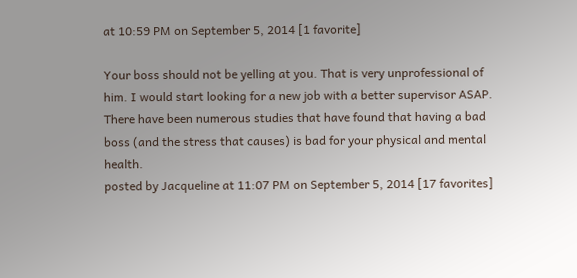at 10:59 PM on September 5, 2014 [1 favorite]

Your boss should not be yelling at you. That is very unprofessional of him. I would start looking for a new job with a better supervisor ASAP. There have been numerous studies that have found that having a bad boss (and the stress that causes) is bad for your physical and mental health.
posted by Jacqueline at 11:07 PM on September 5, 2014 [17 favorites]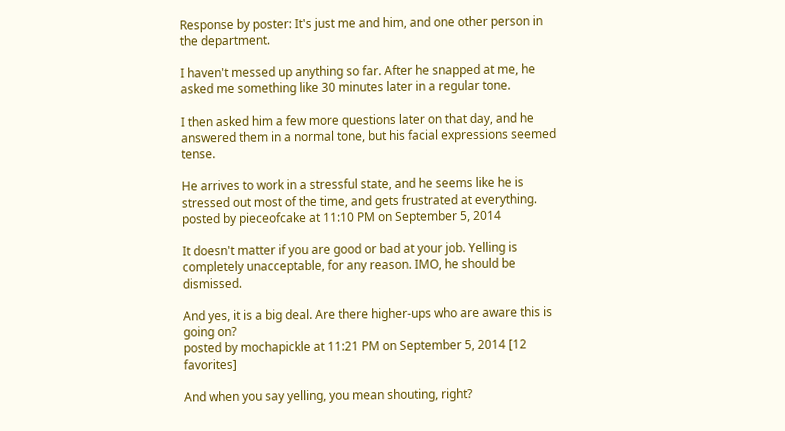Response by poster: It's just me and him, and one other person in the department.

I haven't messed up anything so far. After he snapped at me, he asked me something like 30 minutes later in a regular tone.

I then asked him a few more questions later on that day, and he answered them in a normal tone, but his facial expressions seemed tense.

He arrives to work in a stressful state, and he seems like he is stressed out most of the time, and gets frustrated at everything.
posted by pieceofcake at 11:10 PM on September 5, 2014

It doesn't matter if you are good or bad at your job. Yelling is completely unacceptable, for any reason. IMO, he should be dismissed.

And yes, it is a big deal. Are there higher-ups who are aware this is going on?
posted by mochapickle at 11:21 PM on September 5, 2014 [12 favorites]

And when you say yelling, you mean shouting, right?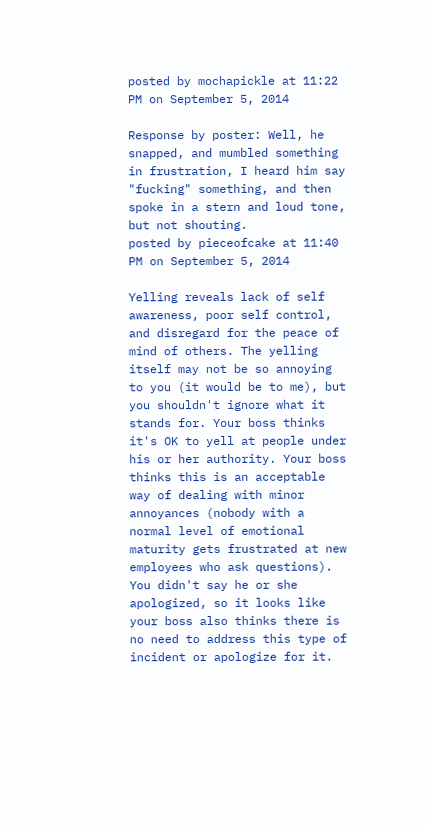posted by mochapickle at 11:22 PM on September 5, 2014

Response by poster: Well, he snapped, and mumbled something in frustration, I heard him say "fucking" something, and then spoke in a stern and loud tone, but not shouting.
posted by pieceofcake at 11:40 PM on September 5, 2014

Yelling reveals lack of self awareness, poor self control, and disregard for the peace of mind of others. The yelling itself may not be so annoying to you (it would be to me), but you shouldn't ignore what it stands for. Your boss thinks it's OK to yell at people under his or her authority. Your boss thinks this is an acceptable way of dealing with minor annoyances (nobody with a normal level of emotional maturity gets frustrated at new employees who ask questions). You didn't say he or she apologized, so it looks like your boss also thinks there is no need to address this type of incident or apologize for it.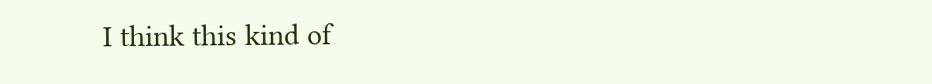I think this kind of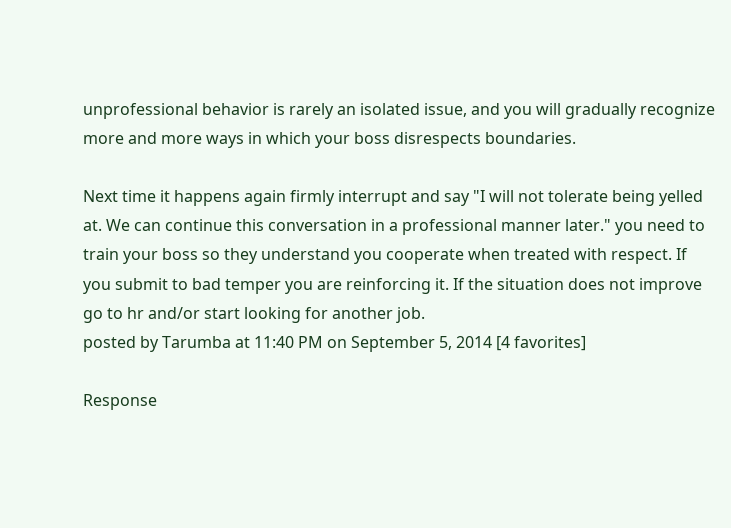unprofessional behavior is rarely an isolated issue, and you will gradually recognize more and more ways in which your boss disrespects boundaries.

Next time it happens again firmly interrupt and say "I will not tolerate being yelled at. We can continue this conversation in a professional manner later." you need to train your boss so they understand you cooperate when treated with respect. If you submit to bad temper you are reinforcing it. If the situation does not improve go to hr and/or start looking for another job.
posted by Tarumba at 11:40 PM on September 5, 2014 [4 favorites]

Response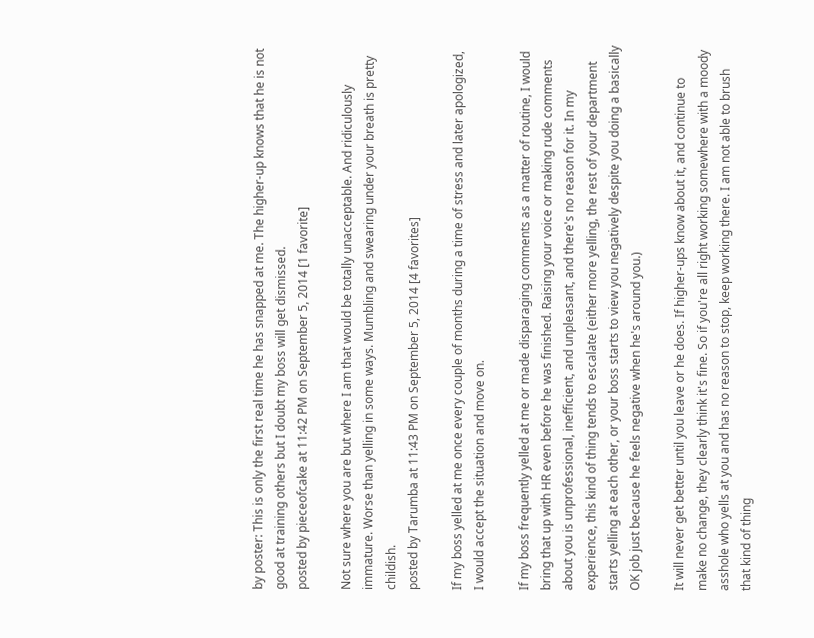by poster: This is only the first real time he has snapped at me. The higher-up knows that he is not good at training others but I doubt my boss will get dismissed.
posted by pieceofcake at 11:42 PM on September 5, 2014 [1 favorite]

Not sure where you are but where I am that would be totally unacceptable. And ridiculously immature. Worse than yelling in some ways. Mumbling and swearing under your breath is pretty childish.
posted by Tarumba at 11:43 PM on September 5, 2014 [4 favorites]

If my boss yelled at me once every couple of months during a time of stress and later apologized, I would accept the situation and move on.

If my boss frequently yelled at me or made disparaging comments as a matter of routine, I would bring that up with HR even before he was finished. Raising your voice or making rude comments about you is unprofessional, inefficient, and unpleasant, and there's no reason for it. In my experience, this kind of thing tends to escalate (either more yelling, the rest of your department starts yelling at each other, or your boss starts to view you negatively despite you doing a basically OK job just because he feels negative when he's around you.)

It will never get better until you leave or he does. If higher-ups know about it, and continue to make no change, they clearly think it's fine. So if you're all right working somewhere with a moody asshole who yells at you and has no reason to stop, keep working there. I am not able to brush that kind of thing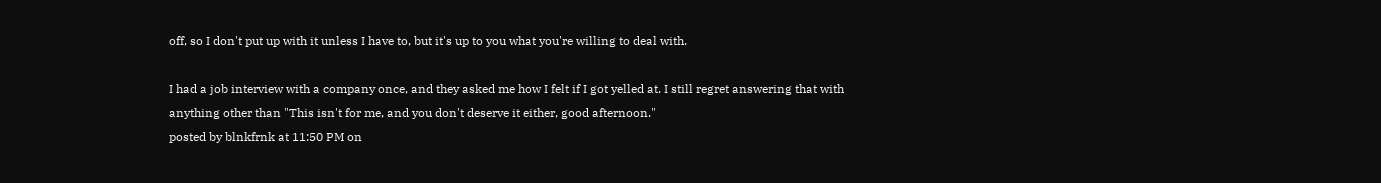off, so I don't put up with it unless I have to, but it's up to you what you're willing to deal with.

I had a job interview with a company once, and they asked me how I felt if I got yelled at. I still regret answering that with anything other than "This isn't for me, and you don't deserve it either, good afternoon."
posted by blnkfrnk at 11:50 PM on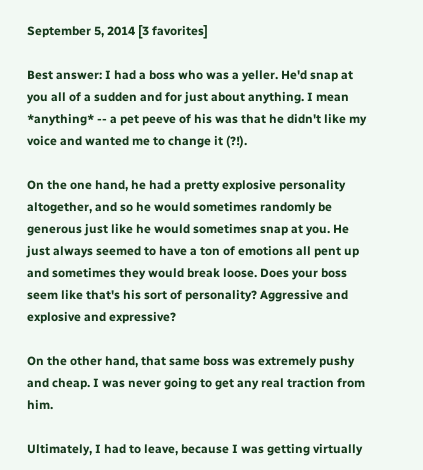September 5, 2014 [3 favorites]

Best answer: I had a boss who was a yeller. He'd snap at you all of a sudden and for just about anything. I mean *anything* -- a pet peeve of his was that he didn't like my voice and wanted me to change it (?!).

On the one hand, he had a pretty explosive personality altogether, and so he would sometimes randomly be generous just like he would sometimes snap at you. He just always seemed to have a ton of emotions all pent up and sometimes they would break loose. Does your boss seem like that's his sort of personality? Aggressive and explosive and expressive?

On the other hand, that same boss was extremely pushy and cheap. I was never going to get any real traction from him.

Ultimately, I had to leave, because I was getting virtually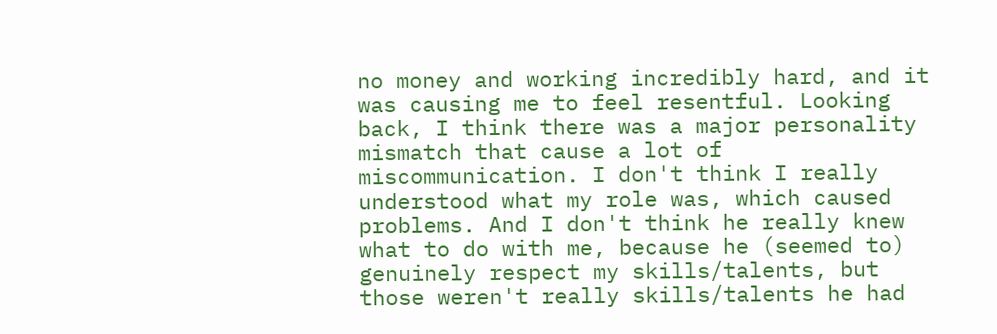no money and working incredibly hard, and it was causing me to feel resentful. Looking back, I think there was a major personality mismatch that cause a lot of miscommunication. I don't think I really understood what my role was, which caused problems. And I don't think he really knew what to do with me, because he (seemed to) genuinely respect my skills/talents, but those weren't really skills/talents he had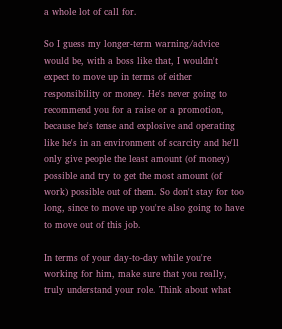a whole lot of call for.

So I guess my longer-term warning/advice would be, with a boss like that, I wouldn't expect to move up in terms of either responsibility or money. He's never going to recommend you for a raise or a promotion, because he's tense and explosive and operating like he's in an environment of scarcity and he'll only give people the least amount (of money) possible and try to get the most amount (of work) possible out of them. So don't stay for too long, since to move up you're also going to have to move out of this job.

In terms of your day-to-day while you're working for him, make sure that you really, truly understand your role. Think about what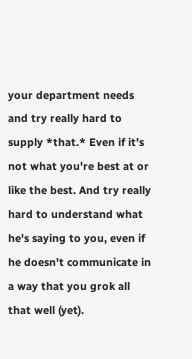your department needs and try really hard to supply *that.* Even if it's not what you're best at or like the best. And try really hard to understand what he's saying to you, even if he doesn't communicate in a way that you grok all that well (yet).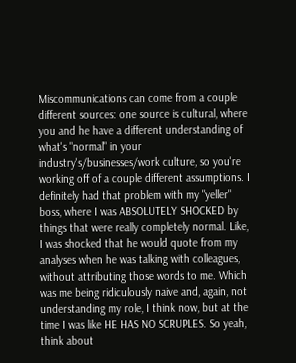Miscommunications can come from a couple different sources: one source is cultural, where you and he have a different understanding of what's "normal" in your industry's/businesses/work culture, so you're working off of a couple different assumptions. I definitely had that problem with my "yeller" boss, where I was ABSOLUTELY SHOCKED by things that were really completely normal. Like, I was shocked that he would quote from my analyses when he was talking with colleagues, without attributing those words to me. Which was me being ridiculously naive and, again, not understanding my role, I think now, but at the time I was like HE HAS NO SCRUPLES. So yeah, think about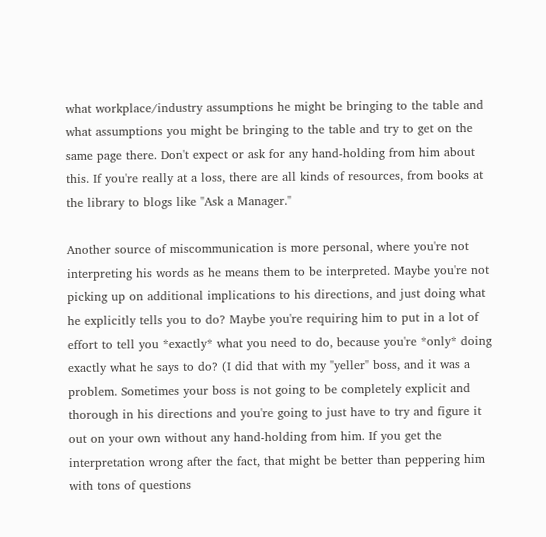what workplace/industry assumptions he might be bringing to the table and what assumptions you might be bringing to the table and try to get on the same page there. Don't expect or ask for any hand-holding from him about this. If you're really at a loss, there are all kinds of resources, from books at the library to blogs like "Ask a Manager."

Another source of miscommunication is more personal, where you're not interpreting his words as he means them to be interpreted. Maybe you're not picking up on additional implications to his directions, and just doing what he explicitly tells you to do? Maybe you're requiring him to put in a lot of effort to tell you *exactly* what you need to do, because you're *only* doing exactly what he says to do? (I did that with my "yeller" boss, and it was a problem. Sometimes your boss is not going to be completely explicit and thorough in his directions and you're going to just have to try and figure it out on your own without any hand-holding from him. If you get the interpretation wrong after the fact, that might be better than peppering him with tons of questions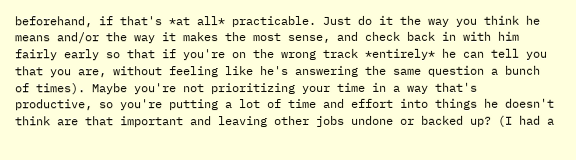beforehand, if that's *at all* practicable. Just do it the way you think he means and/or the way it makes the most sense, and check back in with him fairly early so that if you're on the wrong track *entirely* he can tell you that you are, without feeling like he's answering the same question a bunch of times). Maybe you're not prioritizing your time in a way that's productive, so you're putting a lot of time and effort into things he doesn't think are that important and leaving other jobs undone or backed up? (I had a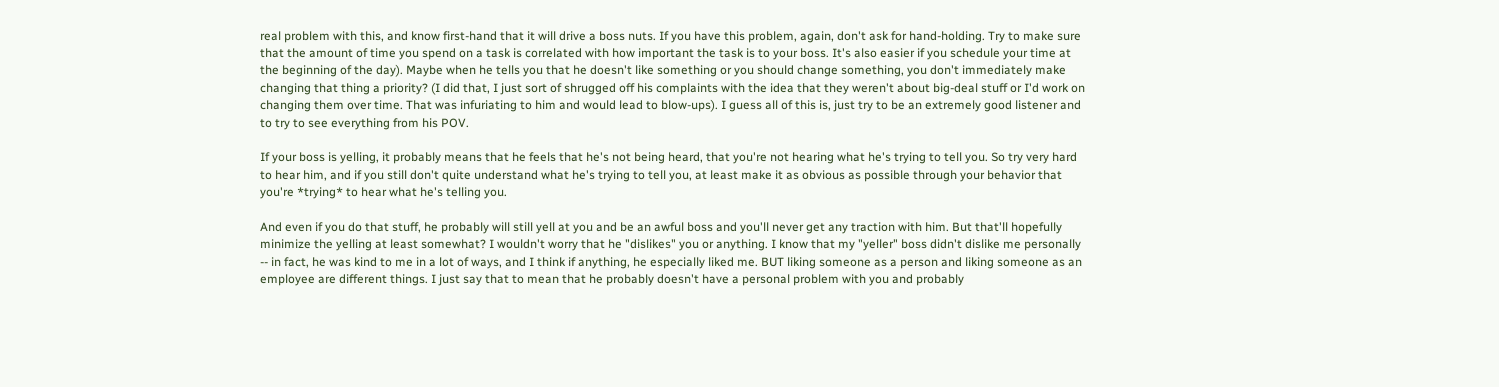real problem with this, and know first-hand that it will drive a boss nuts. If you have this problem, again, don't ask for hand-holding. Try to make sure that the amount of time you spend on a task is correlated with how important the task is to your boss. It's also easier if you schedule your time at the beginning of the day). Maybe when he tells you that he doesn't like something or you should change something, you don't immediately make changing that thing a priority? (I did that, I just sort of shrugged off his complaints with the idea that they weren't about big-deal stuff or I'd work on changing them over time. That was infuriating to him and would lead to blow-ups). I guess all of this is, just try to be an extremely good listener and to try to see everything from his POV.

If your boss is yelling, it probably means that he feels that he's not being heard, that you're not hearing what he's trying to tell you. So try very hard to hear him, and if you still don't quite understand what he's trying to tell you, at least make it as obvious as possible through your behavior that you're *trying* to hear what he's telling you.

And even if you do that stuff, he probably will still yell at you and be an awful boss and you'll never get any traction with him. But that'll hopefully minimize the yelling at least somewhat? I wouldn't worry that he "dislikes" you or anything. I know that my "yeller" boss didn't dislike me personally -- in fact, he was kind to me in a lot of ways, and I think if anything, he especially liked me. BUT liking someone as a person and liking someone as an employee are different things. I just say that to mean that he probably doesn't have a personal problem with you and probably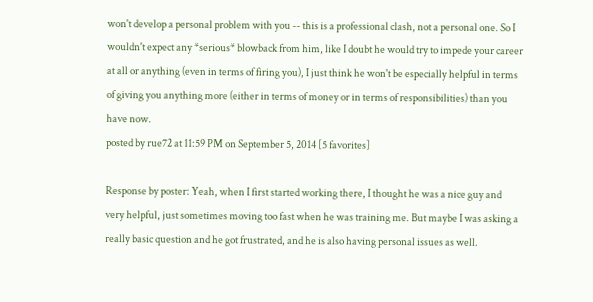won't develop a personal problem with you -- this is a professional clash, not a personal one. So I wouldn't expect any *serious* blowback from him, like I doubt he would try to impede your career at all or anything (even in terms of firing you), I just think he won't be especially helpful in terms of giving you anything more (either in terms of money or in terms of responsibilities) than you have now.
posted by rue72 at 11:59 PM on September 5, 2014 [5 favorites]

Response by poster: Yeah, when I first started working there, I thought he was a nice guy and very helpful, just sometimes moving too fast when he was training me. But maybe I was asking a really basic question and he got frustrated, and he is also having personal issues as well.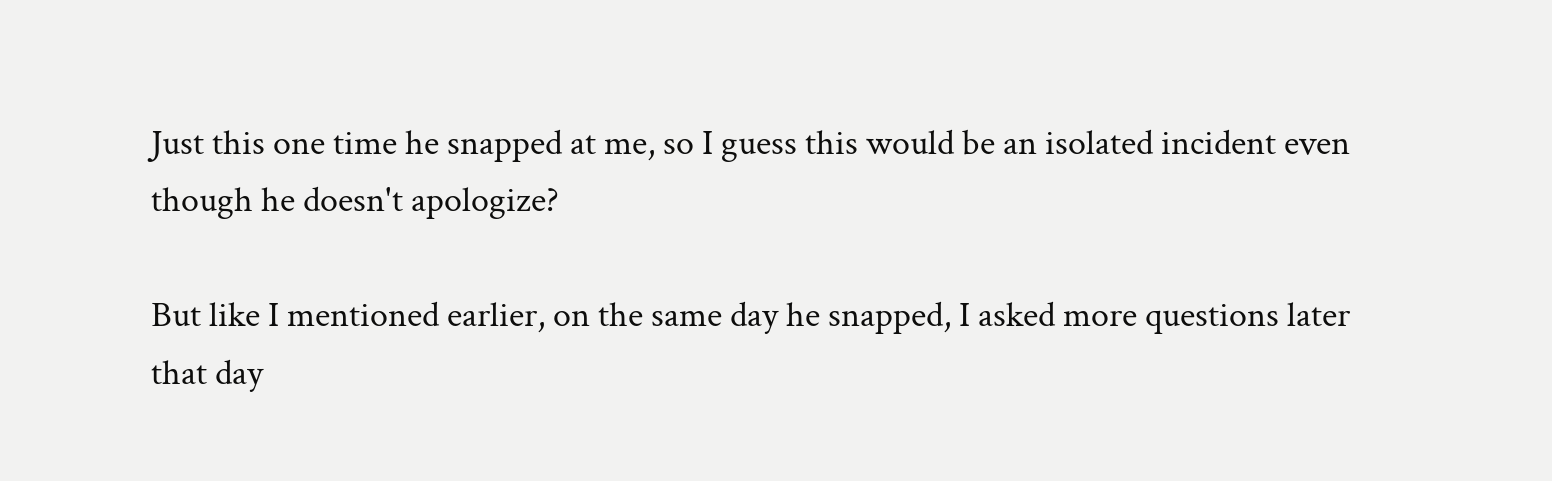Just this one time he snapped at me, so I guess this would be an isolated incident even though he doesn't apologize?

But like I mentioned earlier, on the same day he snapped, I asked more questions later that day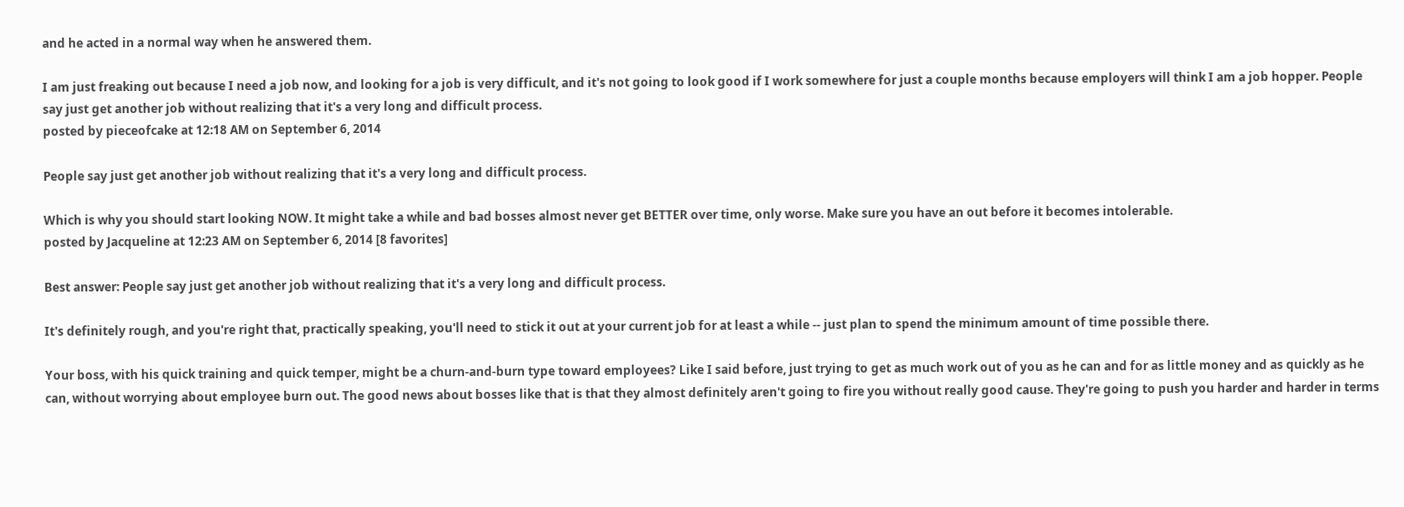and he acted in a normal way when he answered them.

I am just freaking out because I need a job now, and looking for a job is very difficult, and it's not going to look good if I work somewhere for just a couple months because employers will think I am a job hopper. People say just get another job without realizing that it's a very long and difficult process.
posted by pieceofcake at 12:18 AM on September 6, 2014

People say just get another job without realizing that it's a very long and difficult process.

Which is why you should start looking NOW. It might take a while and bad bosses almost never get BETTER over time, only worse. Make sure you have an out before it becomes intolerable.
posted by Jacqueline at 12:23 AM on September 6, 2014 [8 favorites]

Best answer: People say just get another job without realizing that it's a very long and difficult process.

It's definitely rough, and you're right that, practically speaking, you'll need to stick it out at your current job for at least a while -- just plan to spend the minimum amount of time possible there.

Your boss, with his quick training and quick temper, might be a churn-and-burn type toward employees? Like I said before, just trying to get as much work out of you as he can and for as little money and as quickly as he can, without worrying about employee burn out. The good news about bosses like that is that they almost definitely aren't going to fire you without really good cause. They're going to push you harder and harder in terms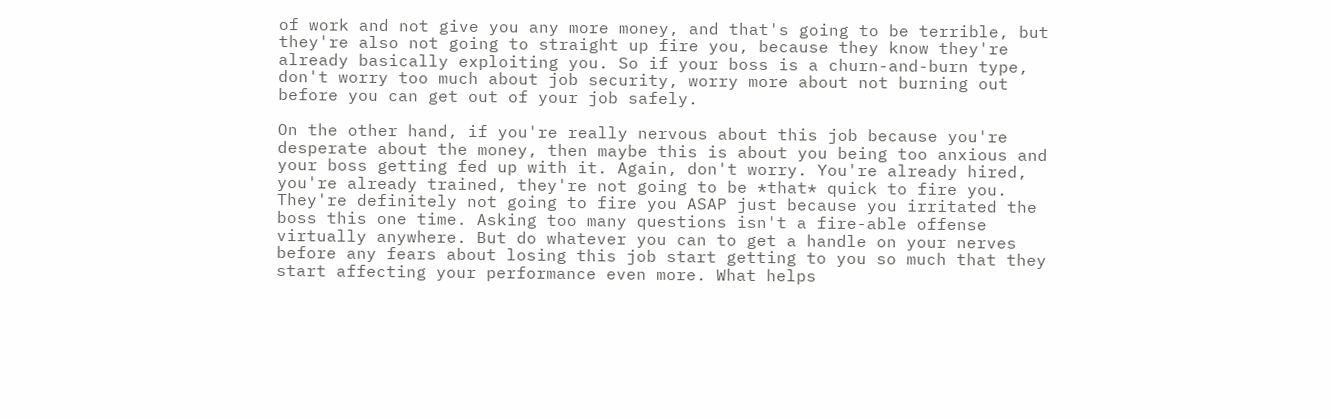of work and not give you any more money, and that's going to be terrible, but they're also not going to straight up fire you, because they know they're already basically exploiting you. So if your boss is a churn-and-burn type, don't worry too much about job security, worry more about not burning out before you can get out of your job safely.

On the other hand, if you're really nervous about this job because you're desperate about the money, then maybe this is about you being too anxious and your boss getting fed up with it. Again, don't worry. You're already hired, you're already trained, they're not going to be *that* quick to fire you. They're definitely not going to fire you ASAP just because you irritated the boss this one time. Asking too many questions isn't a fire-able offense virtually anywhere. But do whatever you can to get a handle on your nerves before any fears about losing this job start getting to you so much that they start affecting your performance even more. What helps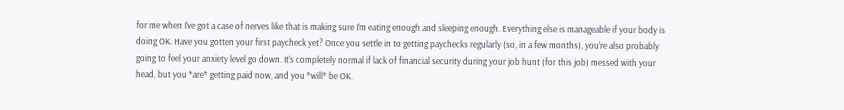for me when I've got a case of nerves like that is making sure I'm eating enough and sleeping enough. Everything else is manageable if your body is doing OK. Have you gotten your first paycheck yet? Once you settle in to getting paychecks regularly (so, in a few months), you're also probably going to feel your anxiety level go down. It's completely normal if lack of financial security during your job hunt (for this job) messed with your head, but you *are* getting paid now, and you *will* be OK.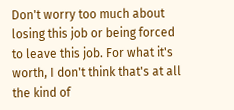Don't worry too much about losing this job or being forced to leave this job. For what it's worth, I don't think that's at all the kind of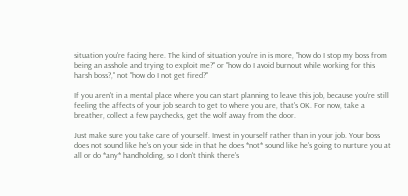situation you're facing here. The kind of situation you're in is more, "how do I stop my boss from being an asshole and trying to exploit me?" or "how do I avoid burnout while working for this harsh boss?," not "how do I not get fired?"

If you aren't in a mental place where you can start planning to leave this job, because you're still feeling the affects of your job search to get to where you are, that's OK. For now, take a breather, collect a few paychecks, get the wolf away from the door.

Just make sure you take care of yourself. Invest in yourself rather than in your job. Your boss does not sound like he's on your side in that he does *not* sound like he's going to nurture you at all or do *any* handholding, so I don't think there's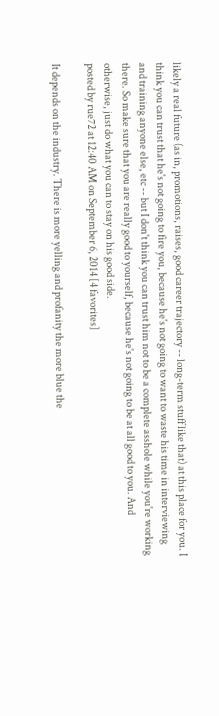likely a real future (as in, promotions, raises, good career trajectory -- long-term stuff like that) at this place for you. I think you can trust that he's not going to fire you, because he's not going to want to waste his time in interviewing and training anyone else, etc -- but I don't think you can trust him not to be a complete asshole while you're working there. So make sure that you are really good to yourself, because he's not going to be at all good to you. And otherwise, just do what you can to stay on his good side.
posted by rue72 at 12:40 AM on September 6, 2014 [4 favorites]

It depends on the industry. There is more yelling and profanity the more blue the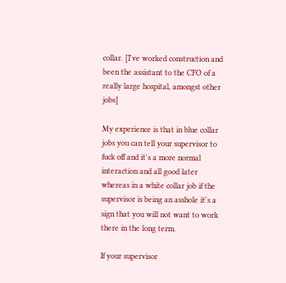collar. [I've worked construction and been the assistant to the CFO of a really large hospital, amongst other jobs]

My experience is that in blue collar jobs you can tell your supervisor to fuck off and it's a more normal interaction and all good later whereas in a white collar job if the supervisor is being an asshole it's a sign that you will not want to work there in the long term.

If your supervisor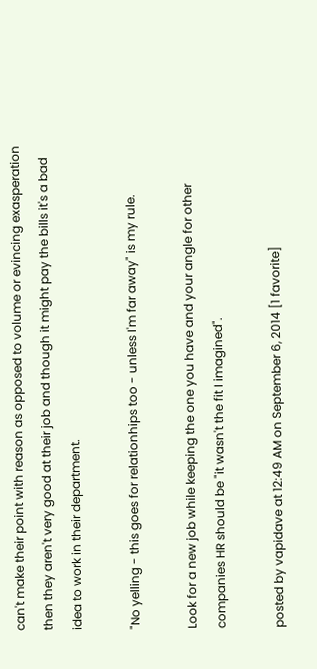can't make their point with reason as opposed to volume or evincing exasperation then they aren't very good at their job and though it might pay the bills it's a bad idea to work in their department.

"No yelling - this goes for relationhips too - unless I'm far away" is my rule.

Look for a new job while keeping the one you have and your angle for other companies HR should be "it wasn't the fit I imagined".

posted by vapidave at 12:49 AM on September 6, 2014 [1 favorite]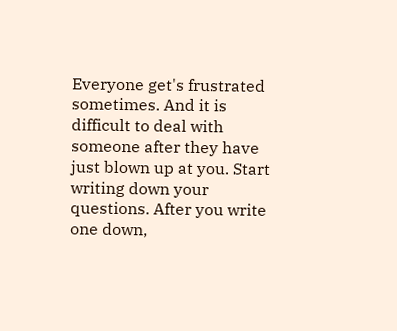Everyone get's frustrated sometimes. And it is difficult to deal with someone after they have just blown up at you. Start writing down your questions. After you write one down,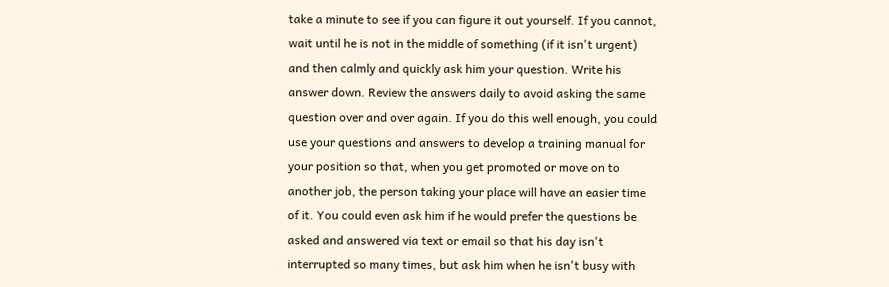take a minute to see if you can figure it out yourself. If you cannot, wait until he is not in the middle of something (if it isn't urgent) and then calmly and quickly ask him your question. Write his answer down. Review the answers daily to avoid asking the same question over and over again. If you do this well enough, you could use your questions and answers to develop a training manual for your position so that, when you get promoted or move on to another job, the person taking your place will have an easier time of it. You could even ask him if he would prefer the questions be asked and answered via text or email so that his day isn't interrupted so many times, but ask him when he isn't busy with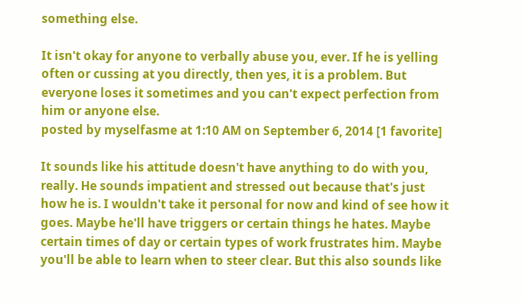something else.

It isn't okay for anyone to verbally abuse you, ever. If he is yelling often or cussing at you directly, then yes, it is a problem. But everyone loses it sometimes and you can't expect perfection from him or anyone else.
posted by myselfasme at 1:10 AM on September 6, 2014 [1 favorite]

It sounds like his attitude doesn't have anything to do with you, really. He sounds impatient and stressed out because that's just how he is. I wouldn't take it personal for now and kind of see how it goes. Maybe he'll have triggers or certain things he hates. Maybe certain times of day or certain types of work frustrates him. Maybe you'll be able to learn when to steer clear. But this also sounds like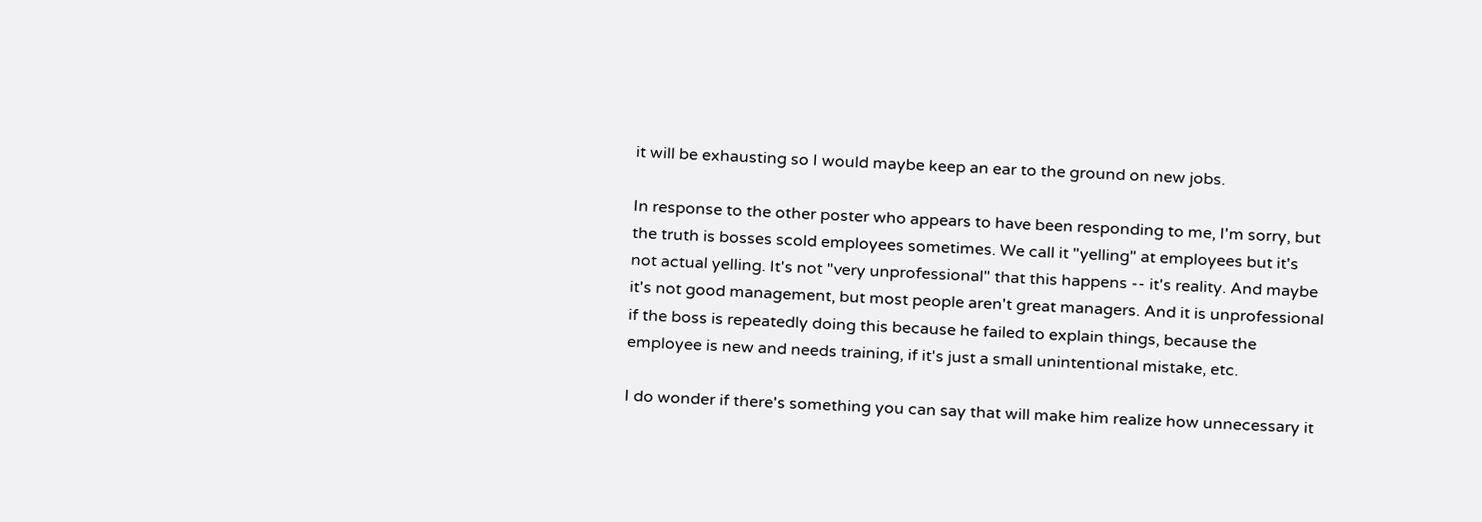it will be exhausting so I would maybe keep an ear to the ground on new jobs.

In response to the other poster who appears to have been responding to me, I'm sorry, but the truth is bosses scold employees sometimes. We call it "yelling" at employees but it's not actual yelling. It's not "very unprofessional" that this happens -- it's reality. And maybe it's not good management, but most people aren't great managers. And it is unprofessional if the boss is repeatedly doing this because he failed to explain things, because the employee is new and needs training, if it's just a small unintentional mistake, etc.

I do wonder if there's something you can say that will make him realize how unnecessary it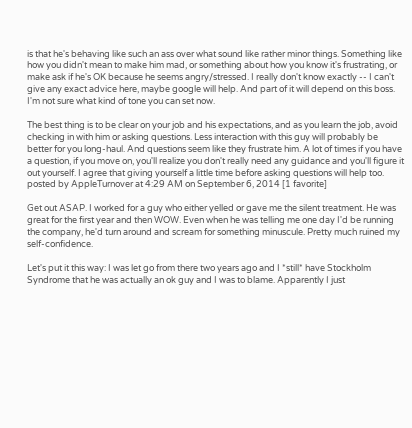is that he's behaving like such an ass over what sound like rather minor things. Something like how you didn't mean to make him mad, or something about how you know it's frustrating, or make ask if he's OK because he seems angry/stressed. I really don't know exactly -- I can't give any exact advice here, maybe google will help. And part of it will depend on this boss. I'm not sure what kind of tone you can set now.

The best thing is to be clear on your job and his expectations, and as you learn the job, avoid checking in with him or asking questions. Less interaction with this guy will probably be better for you long-haul. And questions seem like they frustrate him. A lot of times if you have a question, if you move on, you'll realize you don't really need any guidance and you'll figure it out yourself. I agree that giving yourself a little time before asking questions will help too.
posted by AppleTurnover at 4:29 AM on September 6, 2014 [1 favorite]

Get out ASAP. I worked for a guy who either yelled or gave me the silent treatment. He was great for the first year and then WOW. Even when he was telling me one day I'd be running the company, he'd turn around and scream for something minuscule. Pretty much ruined my self-confidence.

Let's put it this way: I was let go from there two years ago and I *still* have Stockholm Syndrome that he was actually an ok guy and I was to blame. Apparently I just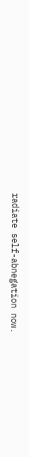radiate self-abnegation now.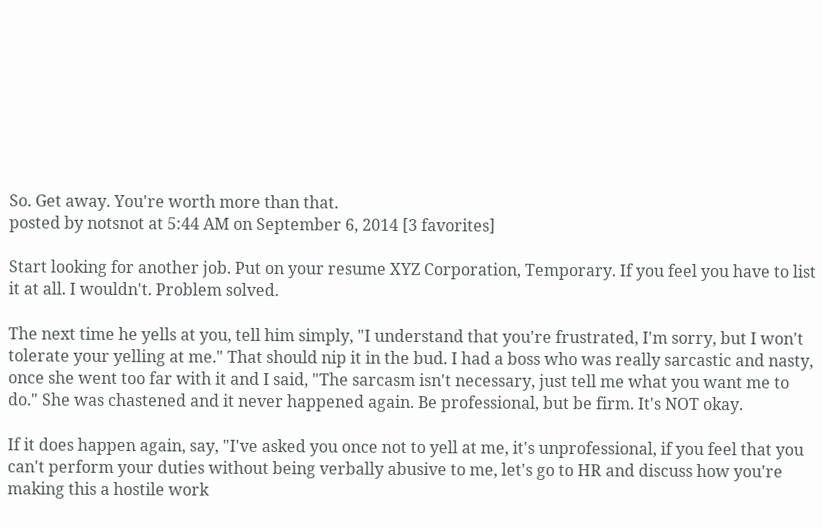So. Get away. You're worth more than that.
posted by notsnot at 5:44 AM on September 6, 2014 [3 favorites]

Start looking for another job. Put on your resume XYZ Corporation, Temporary. If you feel you have to list it at all. I wouldn't. Problem solved.

The next time he yells at you, tell him simply, "I understand that you're frustrated, I'm sorry, but I won't tolerate your yelling at me." That should nip it in the bud. I had a boss who was really sarcastic and nasty, once she went too far with it and I said, "The sarcasm isn't necessary, just tell me what you want me to do." She was chastened and it never happened again. Be professional, but be firm. It's NOT okay.

If it does happen again, say, "I've asked you once not to yell at me, it's unprofessional, if you feel that you can't perform your duties without being verbally abusive to me, let's go to HR and discuss how you're making this a hostile work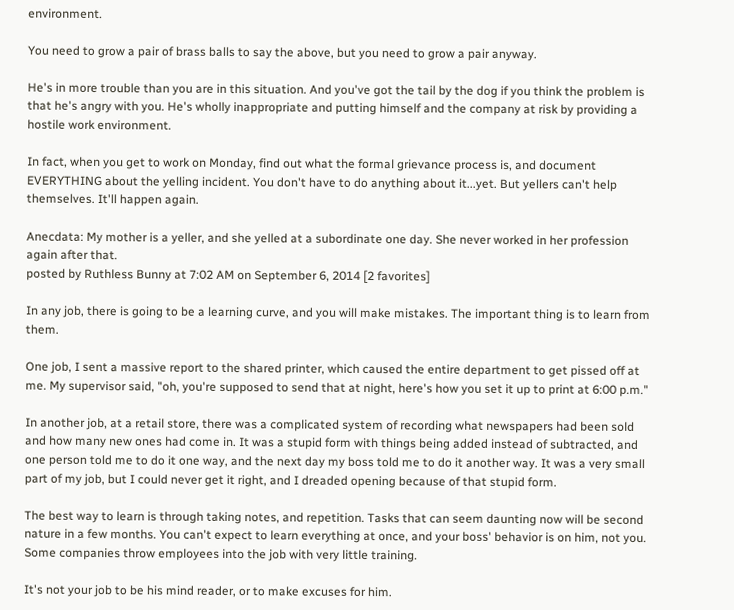environment.

You need to grow a pair of brass balls to say the above, but you need to grow a pair anyway.

He's in more trouble than you are in this situation. And you've got the tail by the dog if you think the problem is that he's angry with you. He's wholly inappropriate and putting himself and the company at risk by providing a hostile work environment.

In fact, when you get to work on Monday, find out what the formal grievance process is, and document EVERYTHING about the yelling incident. You don't have to do anything about it...yet. But yellers can't help themselves. It'll happen again.

Anecdata: My mother is a yeller, and she yelled at a subordinate one day. She never worked in her profession again after that.
posted by Ruthless Bunny at 7:02 AM on September 6, 2014 [2 favorites]

In any job, there is going to be a learning curve, and you will make mistakes. The important thing is to learn from them.

One job, I sent a massive report to the shared printer, which caused the entire department to get pissed off at me. My supervisor said, "oh, you're supposed to send that at night, here's how you set it up to print at 6:00 p.m."

In another job, at a retail store, there was a complicated system of recording what newspapers had been sold and how many new ones had come in. It was a stupid form with things being added instead of subtracted, and one person told me to do it one way, and the next day my boss told me to do it another way. It was a very small part of my job, but I could never get it right, and I dreaded opening because of that stupid form.

The best way to learn is through taking notes, and repetition. Tasks that can seem daunting now will be second nature in a few months. You can't expect to learn everything at once, and your boss' behavior is on him, not you. Some companies throw employees into the job with very little training.

It's not your job to be his mind reader, or to make excuses for him.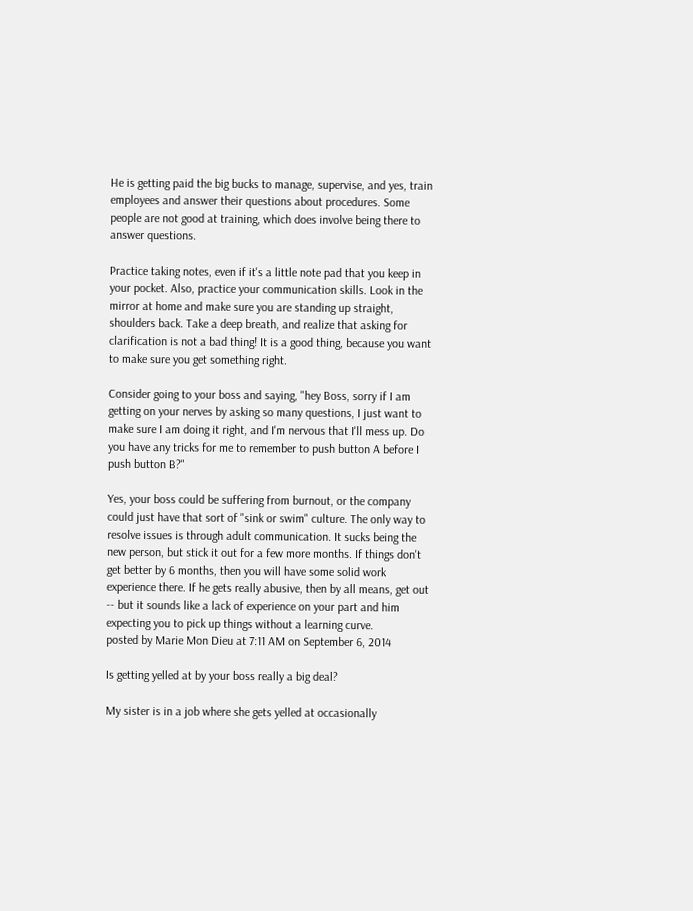He is getting paid the big bucks to manage, supervise, and yes, train employees and answer their questions about procedures. Some people are not good at training, which does involve being there to answer questions.

Practice taking notes, even if it's a little note pad that you keep in your pocket. Also, practice your communication skills. Look in the mirror at home and make sure you are standing up straight, shoulders back. Take a deep breath, and realize that asking for clarification is not a bad thing! It is a good thing, because you want to make sure you get something right.

Consider going to your boss and saying, "hey Boss, sorry if I am getting on your nerves by asking so many questions, I just want to make sure I am doing it right, and I'm nervous that I'll mess up. Do you have any tricks for me to remember to push button A before I push button B?"

Yes, your boss could be suffering from burnout, or the company could just have that sort of "sink or swim" culture. The only way to resolve issues is through adult communication. It sucks being the new person, but stick it out for a few more months. If things don't get better by 6 months, then you will have some solid work experience there. If he gets really abusive, then by all means, get out -- but it sounds like a lack of experience on your part and him expecting you to pick up things without a learning curve.
posted by Marie Mon Dieu at 7:11 AM on September 6, 2014

Is getting yelled at by your boss really a big deal?

My sister is in a job where she gets yelled at occasionally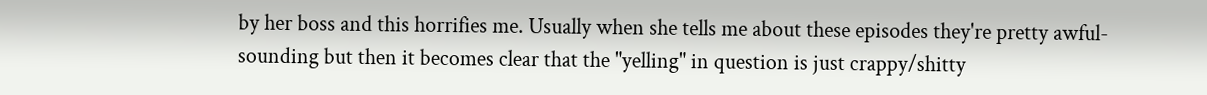by her boss and this horrifies me. Usually when she tells me about these episodes they're pretty awful-sounding but then it becomes clear that the "yelling" in question is just crappy/shitty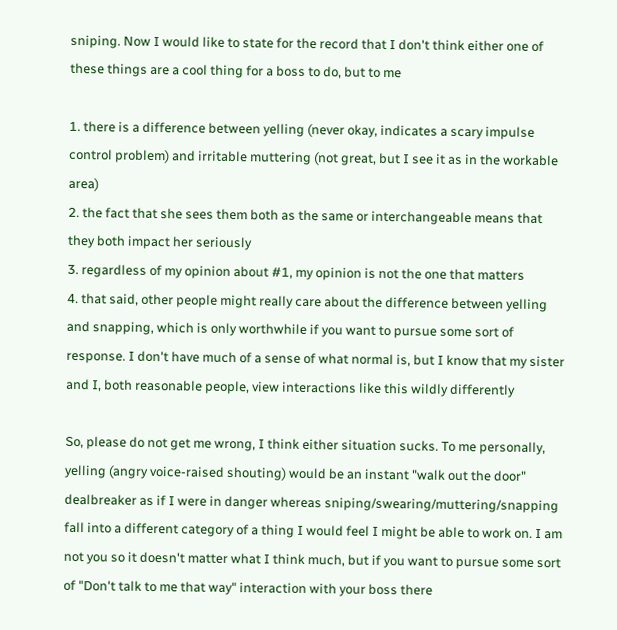sniping. Now I would like to state for the record that I don't think either one of these things are a cool thing for a boss to do, but to me

1. there is a difference between yelling (never okay, indicates a scary impulse control problem) and irritable muttering (not great, but I see it as in the workable area)
2. the fact that she sees them both as the same or interchangeable means that they both impact her seriously
3. regardless of my opinion about #1, my opinion is not the one that matters
4. that said, other people might really care about the difference between yelling and snapping, which is only worthwhile if you want to pursue some sort of response. I don't have much of a sense of what normal is, but I know that my sister and I, both reasonable people, view interactions like this wildly differently

So, please do not get me wrong, I think either situation sucks. To me personally, yelling (angry voice-raised shouting) would be an instant "walk out the door" dealbreaker as if I were in danger whereas sniping/swearing/muttering/snapping fall into a different category of a thing I would feel I might be able to work on. I am not you so it doesn't matter what I think much, but if you want to pursue some sort of "Don't talk to me that way" interaction with your boss there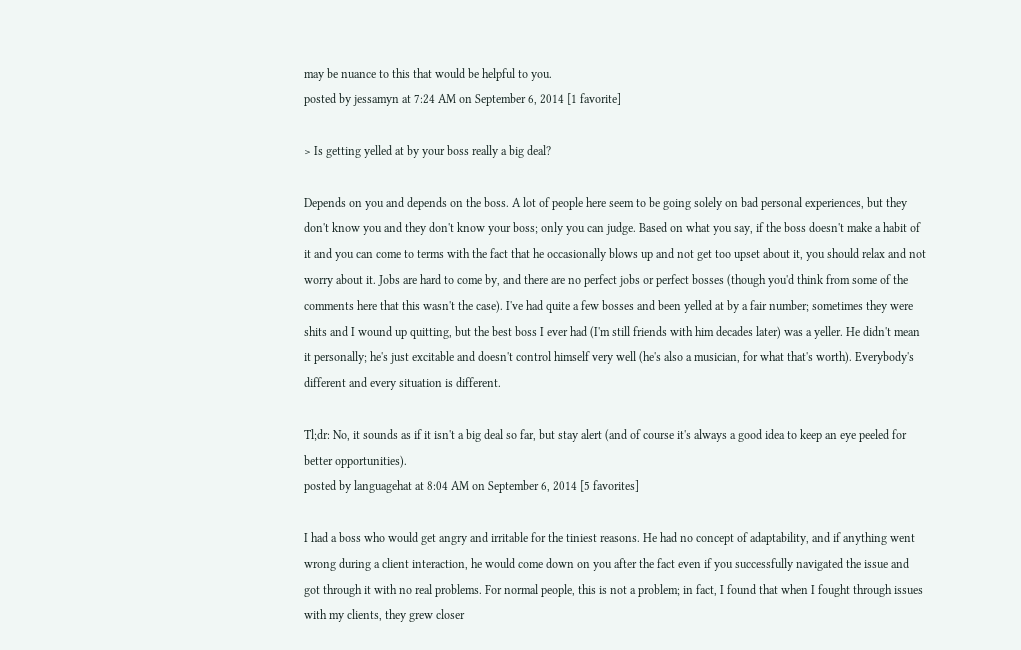may be nuance to this that would be helpful to you.
posted by jessamyn at 7:24 AM on September 6, 2014 [1 favorite]

> Is getting yelled at by your boss really a big deal?

Depends on you and depends on the boss. A lot of people here seem to be going solely on bad personal experiences, but they don't know you and they don't know your boss; only you can judge. Based on what you say, if the boss doesn't make a habit of it and you can come to terms with the fact that he occasionally blows up and not get too upset about it, you should relax and not worry about it. Jobs are hard to come by, and there are no perfect jobs or perfect bosses (though you'd think from some of the comments here that this wasn't the case). I've had quite a few bosses and been yelled at by a fair number; sometimes they were shits and I wound up quitting, but the best boss I ever had (I'm still friends with him decades later) was a yeller. He didn't mean it personally; he's just excitable and doesn't control himself very well (he's also a musician, for what that's worth). Everybody's different and every situation is different.

Tl;dr: No, it sounds as if it isn't a big deal so far, but stay alert (and of course it's always a good idea to keep an eye peeled for better opportunities).
posted by languagehat at 8:04 AM on September 6, 2014 [5 favorites]

I had a boss who would get angry and irritable for the tiniest reasons. He had no concept of adaptability, and if anything went wrong during a client interaction, he would come down on you after the fact even if you successfully navigated the issue and got through it with no real problems. For normal people, this is not a problem; in fact, I found that when I fought through issues with my clients, they grew closer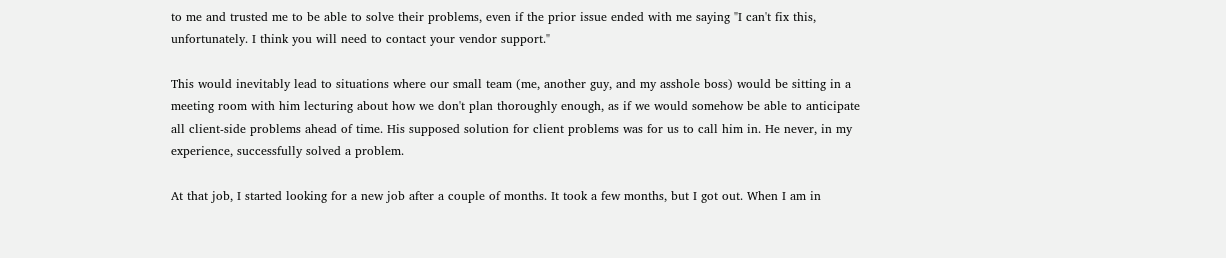to me and trusted me to be able to solve their problems, even if the prior issue ended with me saying "I can't fix this, unfortunately. I think you will need to contact your vendor support."

This would inevitably lead to situations where our small team (me, another guy, and my asshole boss) would be sitting in a meeting room with him lecturing about how we don't plan thoroughly enough, as if we would somehow be able to anticipate all client-side problems ahead of time. His supposed solution for client problems was for us to call him in. He never, in my experience, successfully solved a problem.

At that job, I started looking for a new job after a couple of months. It took a few months, but I got out. When I am in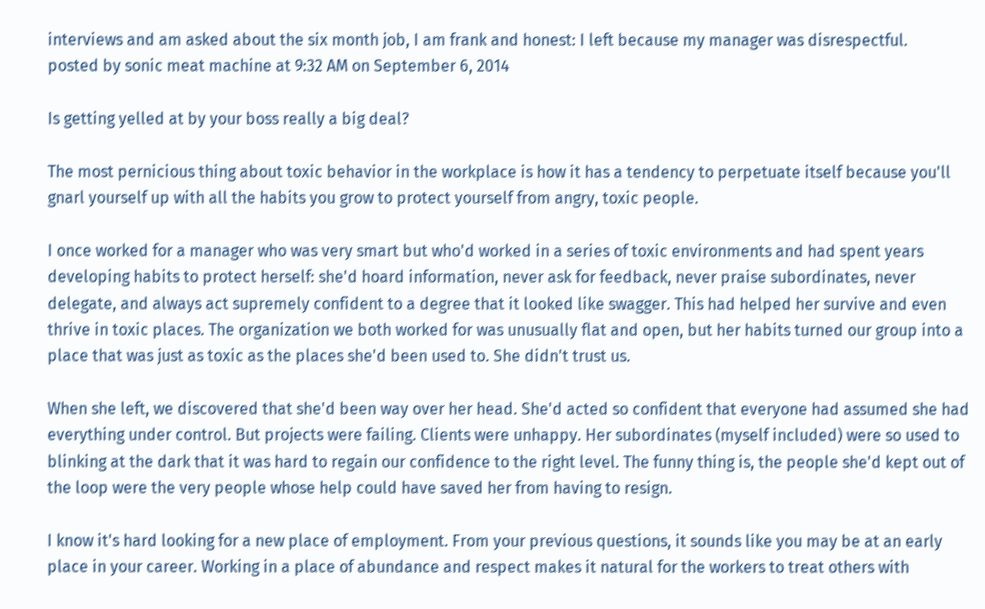interviews and am asked about the six month job, I am frank and honest: I left because my manager was disrespectful.
posted by sonic meat machine at 9:32 AM on September 6, 2014

Is getting yelled at by your boss really a big deal?

The most pernicious thing about toxic behavior in the workplace is how it has a tendency to perpetuate itself because you'll gnarl yourself up with all the habits you grow to protect yourself from angry, toxic people.

I once worked for a manager who was very smart but who'd worked in a series of toxic environments and had spent years developing habits to protect herself: she'd hoard information, never ask for feedback, never praise subordinates, never delegate, and always act supremely confident to a degree that it looked like swagger. This had helped her survive and even thrive in toxic places. The organization we both worked for was unusually flat and open, but her habits turned our group into a place that was just as toxic as the places she'd been used to. She didn't trust us.

When she left, we discovered that she'd been way over her head. She'd acted so confident that everyone had assumed she had everything under control. But projects were failing. Clients were unhappy. Her subordinates (myself included) were so used to blinking at the dark that it was hard to regain our confidence to the right level. The funny thing is, the people she'd kept out of the loop were the very people whose help could have saved her from having to resign.

I know it's hard looking for a new place of employment. From your previous questions, it sounds like you may be at an early place in your career. Working in a place of abundance and respect makes it natural for the workers to treat others with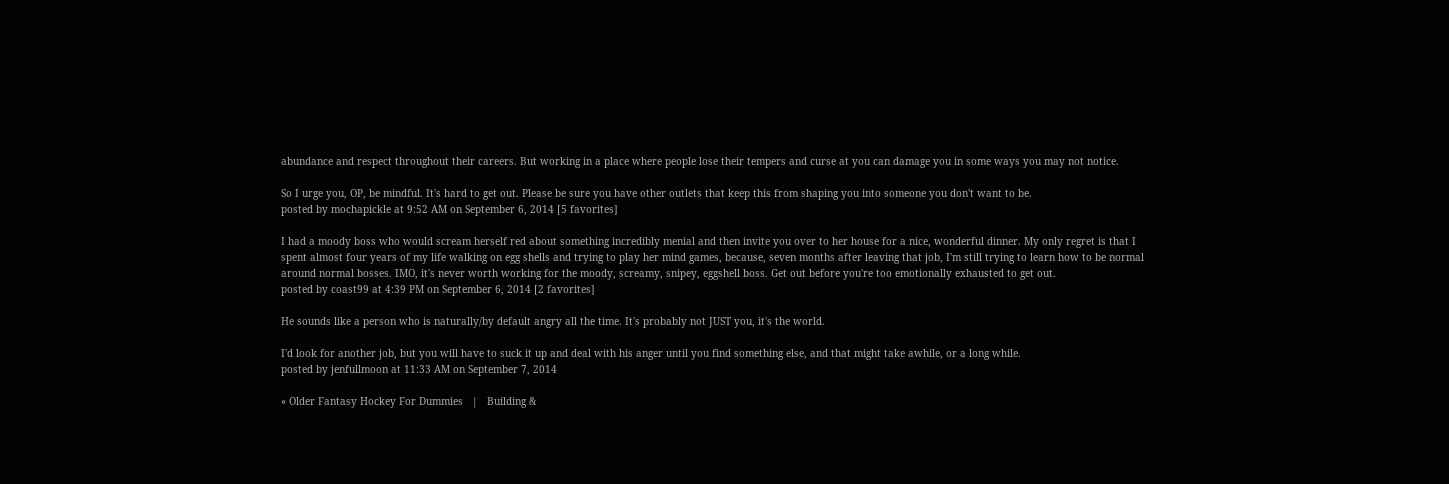abundance and respect throughout their careers. But working in a place where people lose their tempers and curse at you can damage you in some ways you may not notice.

So I urge you, OP, be mindful. It's hard to get out. Please be sure you have other outlets that keep this from shaping you into someone you don't want to be.
posted by mochapickle at 9:52 AM on September 6, 2014 [5 favorites]

I had a moody boss who would scream herself red about something incredibly menial and then invite you over to her house for a nice, wonderful dinner. My only regret is that I spent almost four years of my life walking on egg shells and trying to play her mind games, because, seven months after leaving that job, I'm still trying to learn how to be normal around normal bosses. IMO, it's never worth working for the moody, screamy, snipey, eggshell boss. Get out before you're too emotionally exhausted to get out.
posted by coast99 at 4:39 PM on September 6, 2014 [2 favorites]

He sounds like a person who is naturally/by default angry all the time. It's probably not JUST you, it's the world.

I'd look for another job, but you will have to suck it up and deal with his anger until you find something else, and that might take awhile, or a long while.
posted by jenfullmoon at 11:33 AM on September 7, 2014

« Older Fantasy Hockey For Dummies   |   Building &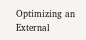Optimizing an External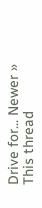Drive for... Newer »
This thread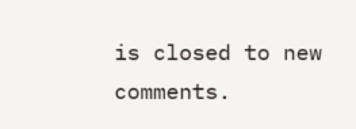is closed to new comments.